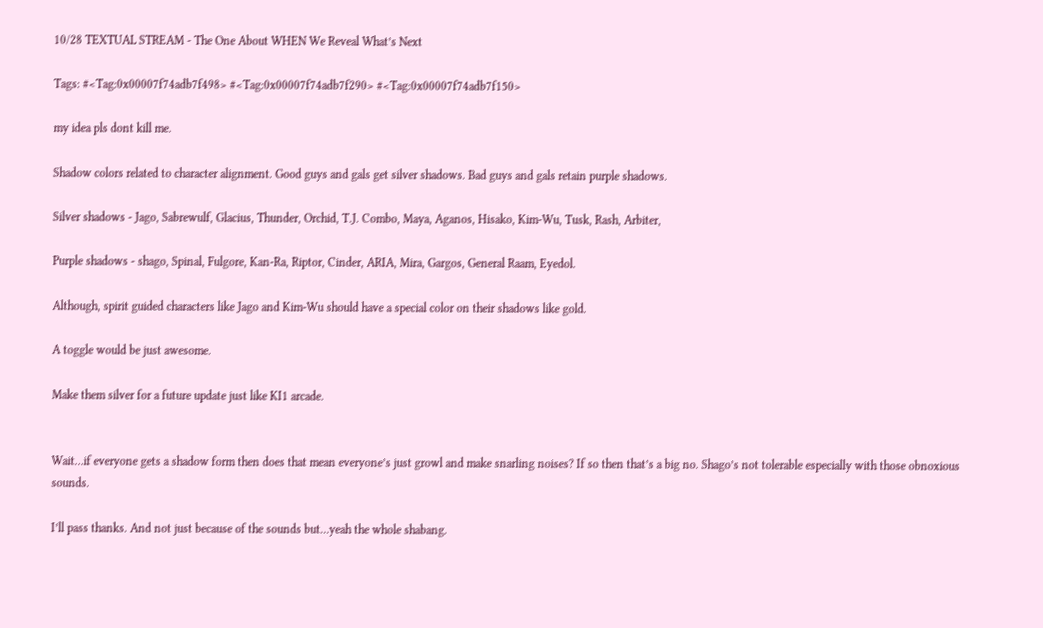10/28 TEXTUAL STREAM - The One About WHEN We Reveal What’s Next

Tags: #<Tag:0x00007f74adb7f498> #<Tag:0x00007f74adb7f290> #<Tag:0x00007f74adb7f150>

my idea pls dont kill me.

Shadow colors related to character alignment. Good guys and gals get silver shadows. Bad guys and gals retain purple shadows.

Silver shadows - Jago, Sabrewulf, Glacius, Thunder, Orchid, T.J. Combo, Maya, Aganos, Hisako, Kim-Wu, Tusk, Rash, Arbiter,

Purple shadows - shago, Spinal, Fulgore, Kan-Ra, Riptor, Cinder, ARIA, Mira, Gargos, General Raam, Eyedol.

Although, spirit guided characters like Jago and Kim-Wu should have a special color on their shadows like gold.

A toggle would be just awesome.

Make them silver for a future update just like KI1 arcade.


Wait…if everyone gets a shadow form then does that mean everyone’s just growl and make snarling noises? If so then that’s a big no. Shago’s not tolerable especially with those obnoxious sounds.

I’ll pass thanks. And not just because of the sounds but…yeah the whole shabang.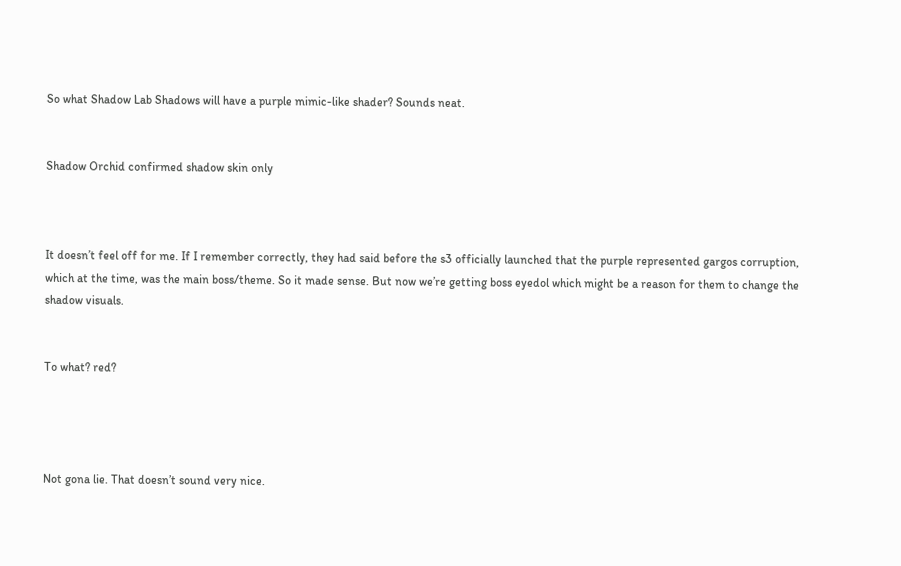So what Shadow Lab Shadows will have a purple mimic-like shader? Sounds neat.


Shadow Orchid confirmed shadow skin only



It doesn’t feel off for me. If I remember correctly, they had said before the s3 officially launched that the purple represented gargos corruption, which at the time, was the main boss/theme. So it made sense. But now we’re getting boss eyedol which might be a reason for them to change the shadow visuals.


To what? red?




Not gona lie. That doesn’t sound very nice.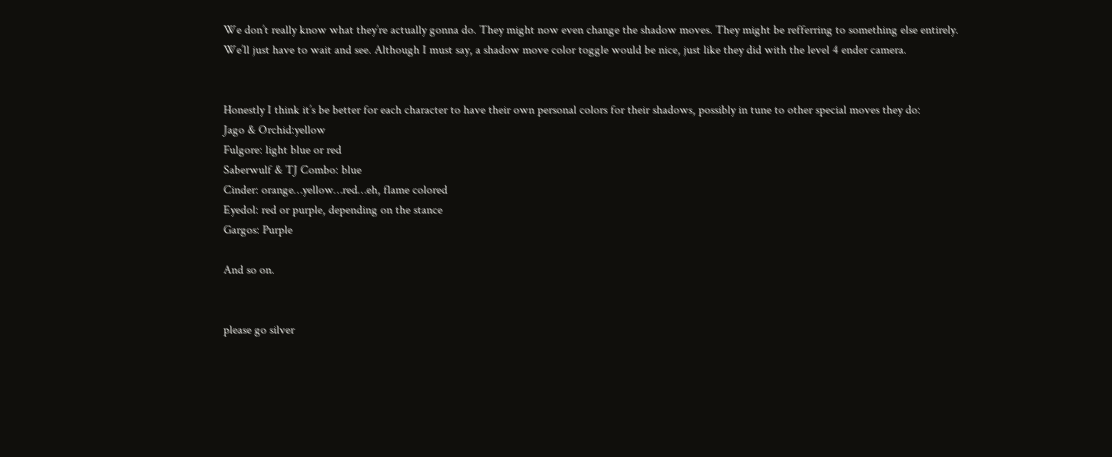We don’t really know what they’re actually gonna do. They might now even change the shadow moves. They might be refferring to something else entirely. We’ll just have to wait and see. Although I must say, a shadow move color toggle would be nice, just like they did with the level 4 ender camera.


Honestly I think it’s be better for each character to have their own personal colors for their shadows, possibly in tune to other special moves they do:
Jago & Orchid:yellow
Fulgore: light blue or red
Saberwulf & TJ Combo: blue
Cinder: orange…yellow…red…eh, flame colored
Eyedol: red or purple, depending on the stance
Gargos: Purple

And so on.


please go silver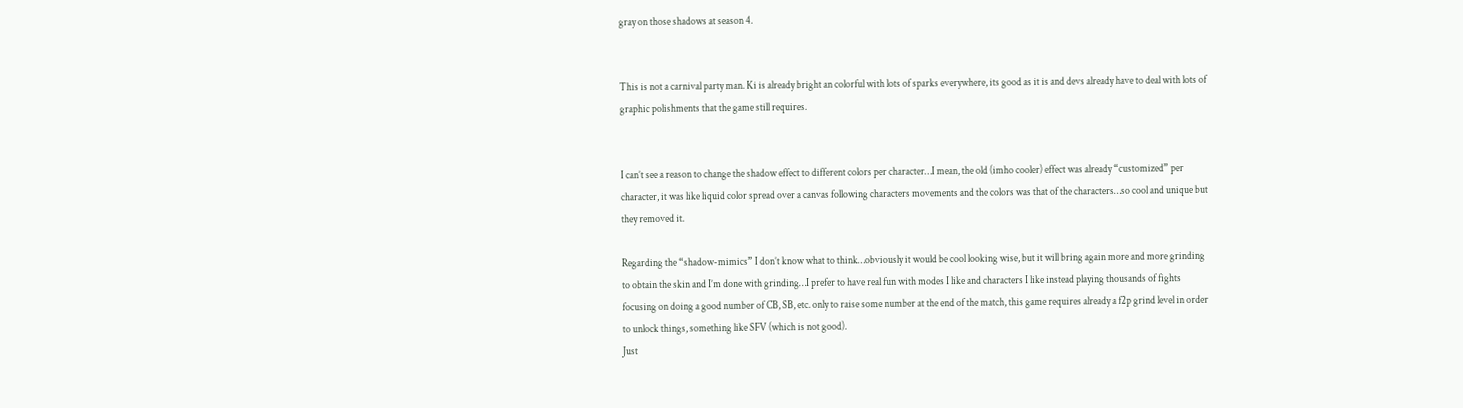gray on those shadows at season 4.


This is not a carnival party man. Ki is already bright an colorful with lots of sparks everywhere, its good as it is and devs already have to deal with lots of graphic polishments that the game still requires.


I can’t see a reason to change the shadow effect to different colors per character…I mean, the old (imho cooler) effect was already “customized” per character, it was like liquid color spread over a canvas following characters movements and the colors was that of the characters…so cool and unique but they removed it.

Regarding the “shadow-mimics” I don’t know what to think…obviously it would be cool looking wise, but it will bring again more and more grinding to obtain the skin and I’m done with grinding…I prefer to have real fun with modes I like and characters I like instead playing thousands of fights focusing on doing a good number of CB, SB, etc. only to raise some number at the end of the match, this game requires already a f2p grind level in order to unlock things, something like SFV (which is not good).
Just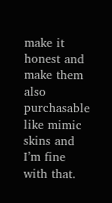make it honest and make them also purchasable like mimic skins and I’m fine with that.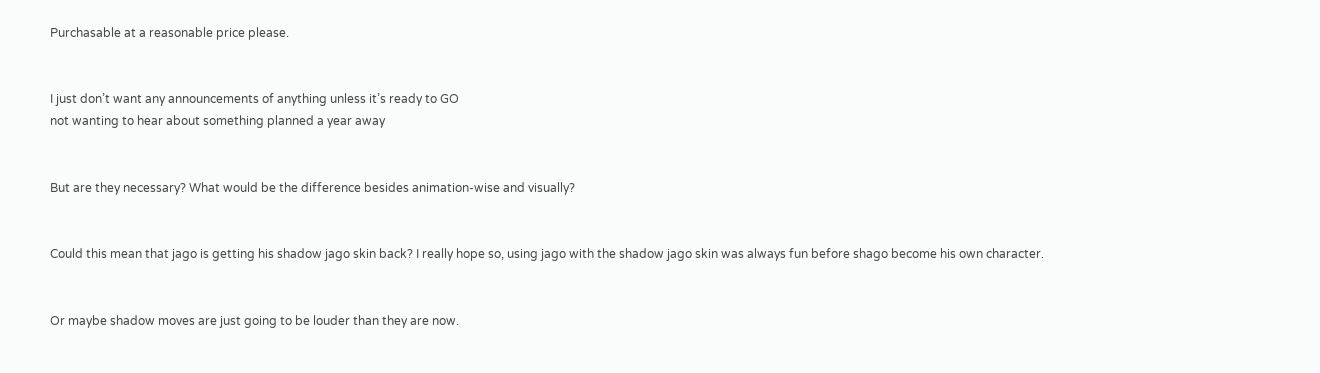Purchasable at a reasonable price please.


I just don’t want any announcements of anything unless it’s ready to GO
not wanting to hear about something planned a year away


But are they necessary? What would be the difference besides animation-wise and visually?


Could this mean that jago is getting his shadow jago skin back? I really hope so, using jago with the shadow jago skin was always fun before shago become his own character.


Or maybe shadow moves are just going to be louder than they are now.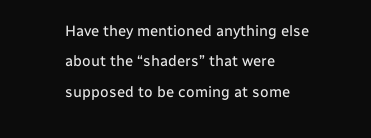Have they mentioned anything else about the “shaders” that were supposed to be coming at some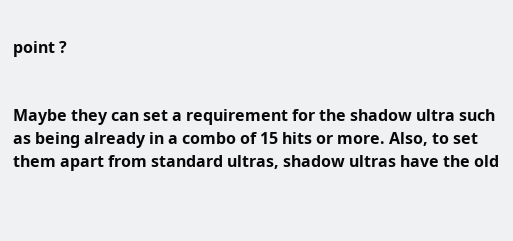point ?


Maybe they can set a requirement for the shadow ultra such as being already in a combo of 15 hits or more. Also, to set them apart from standard ultras, shadow ultras have the old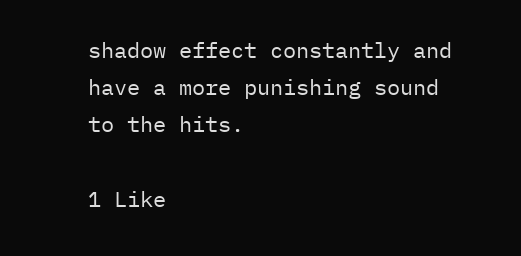shadow effect constantly and have a more punishing sound to the hits.

1 Like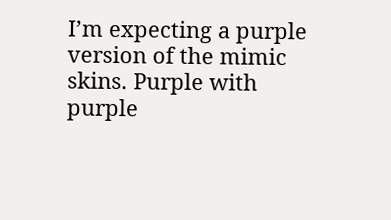I’m expecting a purple version of the mimic skins. Purple with purple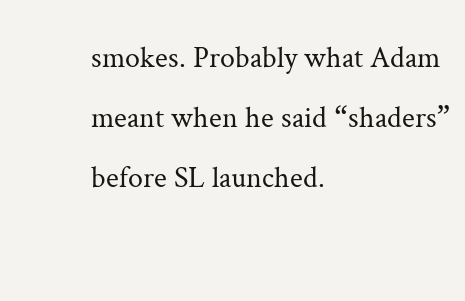smokes. Probably what Adam meant when he said “shaders” before SL launched.